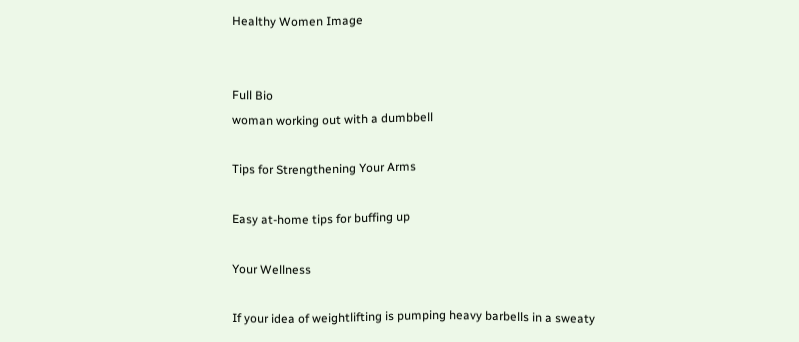Healthy Women Image


Full Bio
woman working out with a dumbbell

Tips for Strengthening Your Arms

Easy at-home tips for buffing up

Your Wellness

If your idea of weightlifting is pumping heavy barbells in a sweaty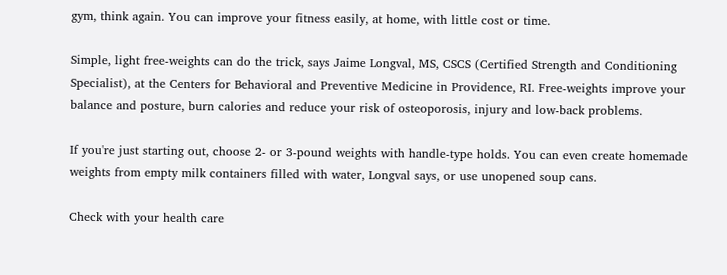gym, think again. You can improve your fitness easily, at home, with little cost or time.

Simple, light free-weights can do the trick, says Jaime Longval, MS, CSCS (Certified Strength and Conditioning Specialist), at the Centers for Behavioral and Preventive Medicine in Providence, RI. Free-weights improve your balance and posture, burn calories and reduce your risk of osteoporosis, injury and low-back problems.

If you're just starting out, choose 2- or 3-pound weights with handle-type holds. You can even create homemade weights from empty milk containers filled with water, Longval says, or use unopened soup cans.

Check with your health care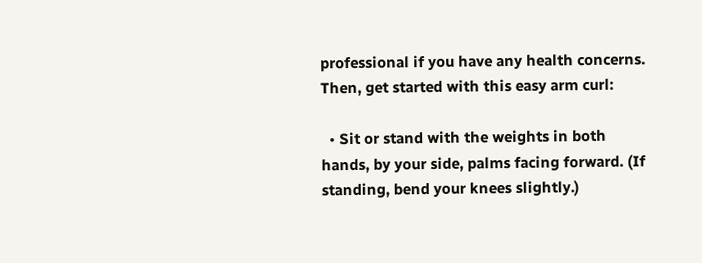professional if you have any health concerns. Then, get started with this easy arm curl:

  • Sit or stand with the weights in both hands, by your side, palms facing forward. (If standing, bend your knees slightly.)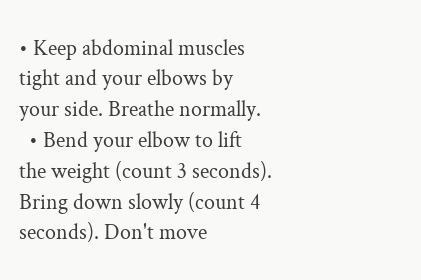• Keep abdominal muscles tight and your elbows by your side. Breathe normally.
  • Bend your elbow to lift the weight (count 3 seconds). Bring down slowly (count 4 seconds). Don't move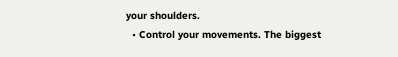your shoulders.
  • Control your movements. The biggest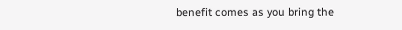benefit comes as you bring the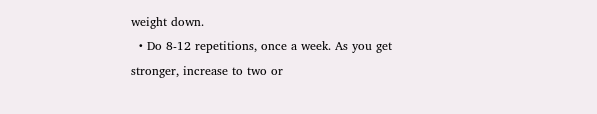weight down.
  • Do 8-12 repetitions, once a week. As you get stronger, increase to two or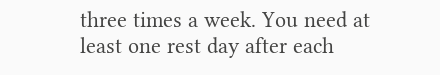three times a week. You need at least one rest day after each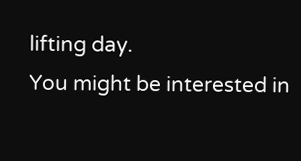lifting day.
You might be interested in